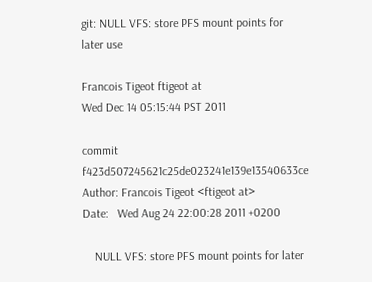git: NULL VFS: store PFS mount points for later use

Francois Tigeot ftigeot at
Wed Dec 14 05:15:44 PST 2011

commit f423d507245621c25de023241e139e13540633ce
Author: Francois Tigeot <ftigeot at>
Date:   Wed Aug 24 22:00:28 2011 +0200

    NULL VFS: store PFS mount points for later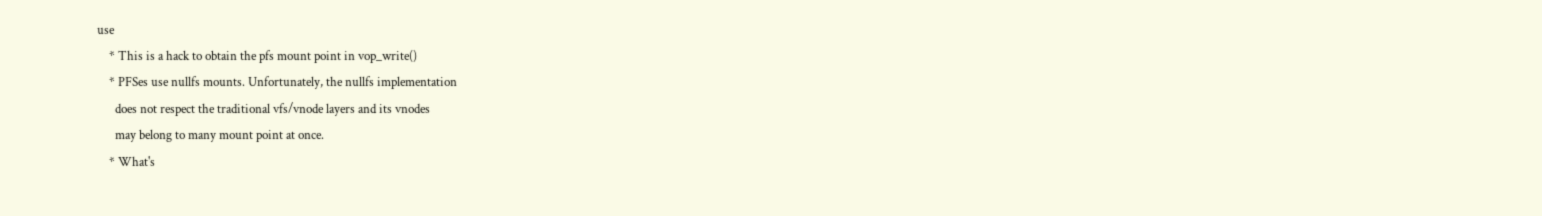use
    * This is a hack to obtain the pfs mount point in vop_write()
    * PFSes use nullfs mounts. Unfortunately, the nullfs implementation
      does not respect the traditional vfs/vnode layers and its vnodes
      may belong to many mount point at once.
    * What's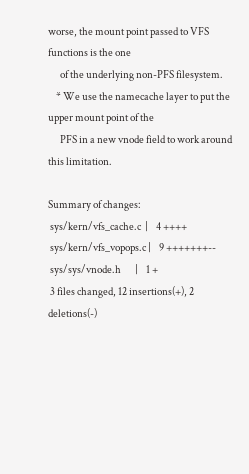worse, the mount point passed to VFS functions is the one
      of the underlying non-PFS filesystem.
    * We use the namecache layer to put the upper mount point of the
      PFS in a new vnode field to work around this limitation.

Summary of changes:
 sys/kern/vfs_cache.c  |    4 ++++
 sys/kern/vfs_vopops.c |    9 +++++++--
 sys/sys/vnode.h       |    1 +
 3 files changed, 12 insertions(+), 2 deletions(-)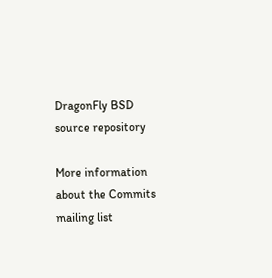DragonFly BSD source repository

More information about the Commits mailing list